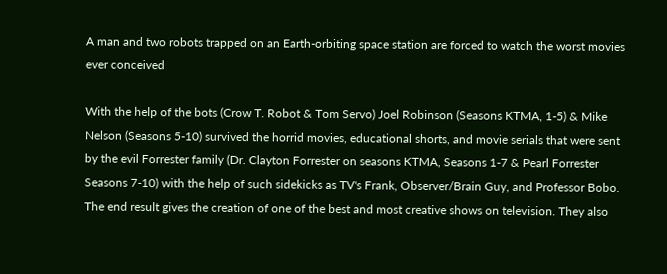A man and two robots trapped on an Earth-orbiting space station are forced to watch the worst movies ever conceived

With the help of the bots (Crow T. Robot & Tom Servo) Joel Robinson (Seasons KTMA, 1-5) & Mike Nelson (Seasons 5-10) survived the horrid movies, educational shorts, and movie serials that were sent by the evil Forrester family (Dr. Clayton Forrester on seasons KTMA, Seasons 1-7 & Pearl Forrester Seasons 7-10) with the help of such sidekicks as TV's Frank, Observer/Brain Guy, and Professor Bobo. The end result gives the creation of one of the best and most creative shows on television. They also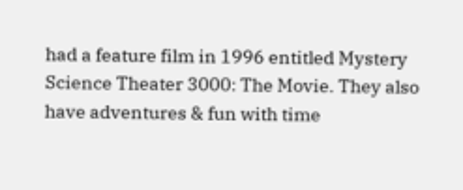had a feature film in 1996 entitled Mystery Science Theater 3000: The Movie. They also have adventures & fun with time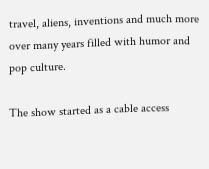travel, aliens, inventions and much more over many years filled with humor and pop culture.

The show started as a cable access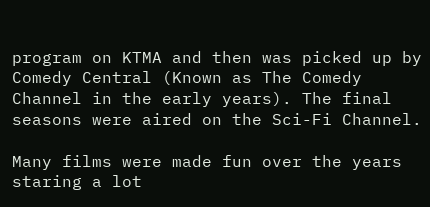program on KTMA and then was picked up by Comedy Central (Known as The Comedy Channel in the early years). The final seasons were aired on the Sci-Fi Channel.

Many films were made fun over the years staring a lot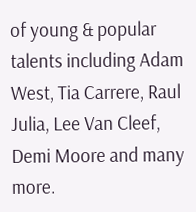of young & popular talents including Adam West, Tia Carrere, Raul Julia, Lee Van Cleef, Demi Moore and many more.